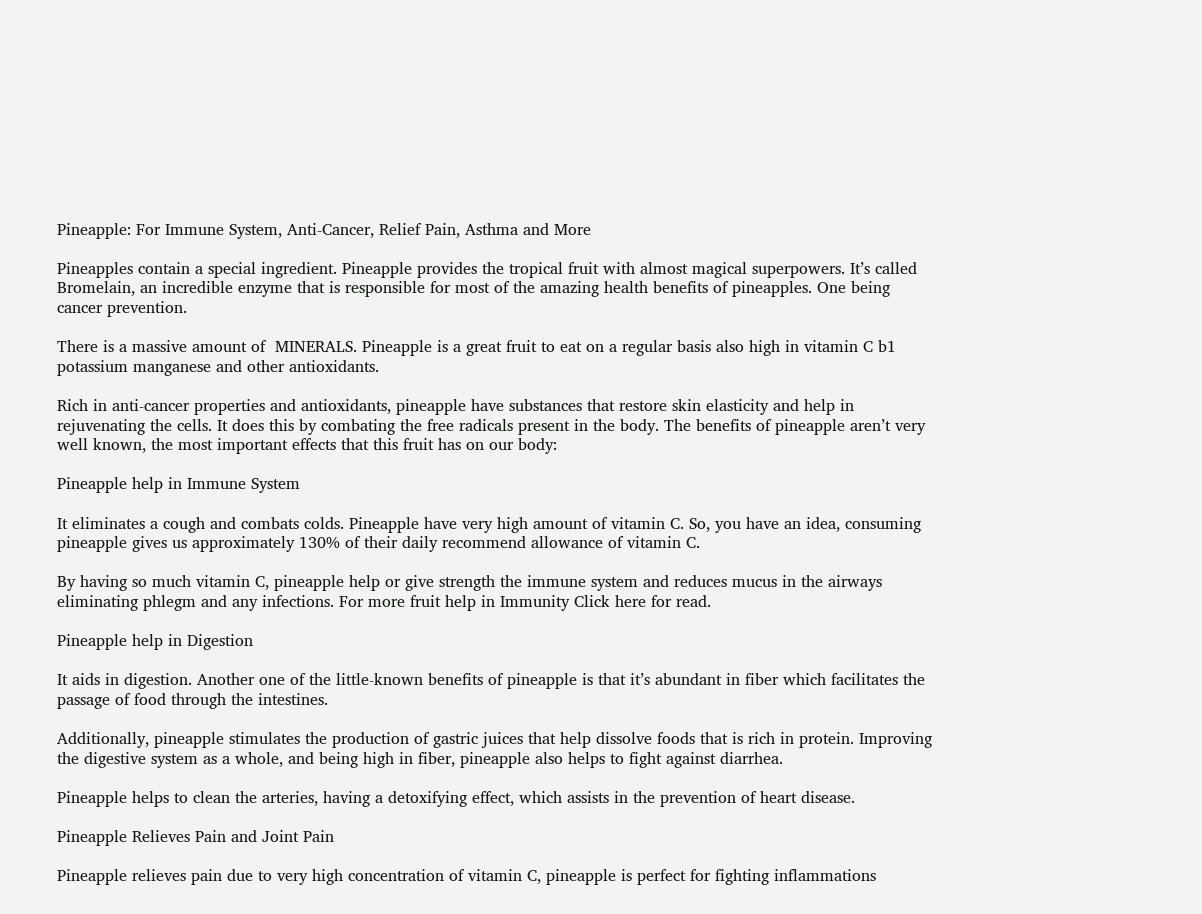Pineapple: For Immune System, Anti-Cancer, Relief Pain, Asthma and More

Pineapples contain a special ingredient. Pineapple provides the tropical fruit with almost magical superpowers. It’s called Bromelain, an incredible enzyme that is responsible for most of the amazing health benefits of pineapples. One being cancer prevention.

There is a massive amount of  MINERALS. Pineapple is a great fruit to eat on a regular basis also high in vitamin C b1 potassium manganese and other antioxidants.

Rich in anti-cancer properties and antioxidants, pineapple have substances that restore skin elasticity and help in rejuvenating the cells. It does this by combating the free radicals present in the body. The benefits of pineapple aren’t very well known, the most important effects that this fruit has on our body:

Pineapple help in Immune System

It eliminates a cough and combats colds. Pineapple have very high amount of vitamin C. So, you have an idea, consuming pineapple gives us approximately 130% of their daily recommend allowance of vitamin C.

By having so much vitamin C, pineapple help or give strength the immune system and reduces mucus in the airways eliminating phlegm and any infections. For more fruit help in Immunity Click here for read.

Pineapple help in Digestion

It aids in digestion. Another one of the little-known benefits of pineapple is that it’s abundant in fiber which facilitates the passage of food through the intestines.

Additionally, pineapple stimulates the production of gastric juices that help dissolve foods that is rich in protein. Improving the digestive system as a whole, and being high in fiber, pineapple also helps to fight against diarrhea.

Pineapple helps to clean the arteries, having a detoxifying effect, which assists in the prevention of heart disease.

Pineapple Relieves Pain and Joint Pain

Pineapple relieves pain due to very high concentration of vitamin C, pineapple is perfect for fighting inflammations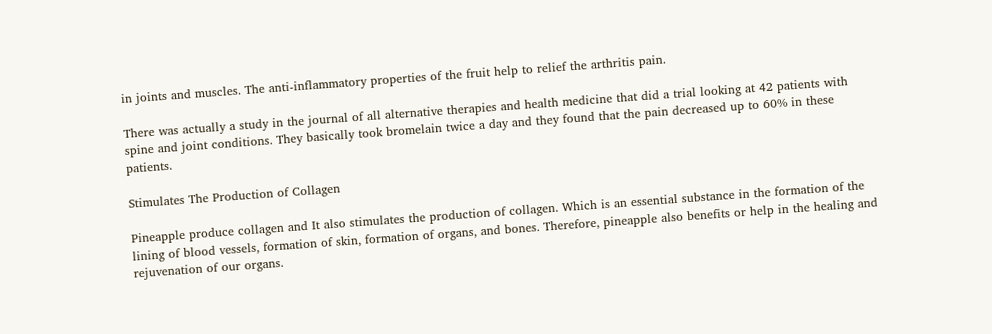in joints and muscles. The anti-inflammatory properties of the fruit help to relief the arthritis pain.

There was actually a study in the journal of all alternative therapies and health medicine that did a trial looking at 42 patients with spine and joint conditions. They basically took bromelain twice a day and they found that the pain decreased up to 60% in these patients.

Stimulates The Production of Collagen

Pineapple produce collagen and It also stimulates the production of collagen. Which is an essential substance in the formation of the lining of blood vessels, formation of skin, formation of organs, and bones. Therefore, pineapple also benefits or help in the healing and rejuvenation of our organs.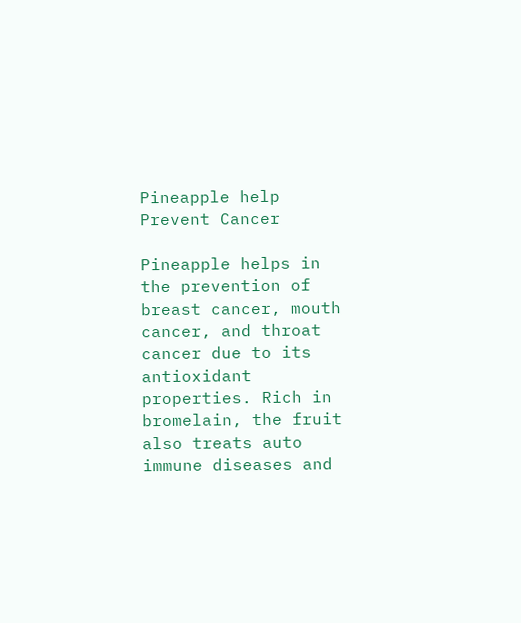Pineapple help Prevent Cancer

Pineapple helps in the prevention of breast cancer, mouth cancer, and throat cancer due to its antioxidant properties. Rich in bromelain, the fruit also treats auto immune diseases and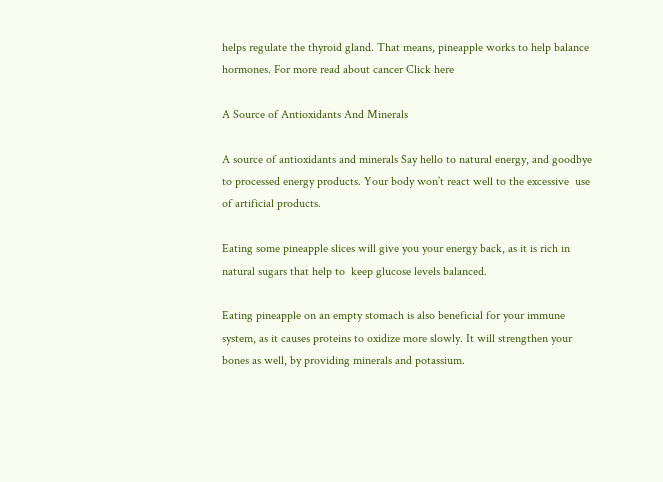helps regulate the thyroid gland. That means, pineapple works to help balance hormones. For more read about cancer Click here

A Source of Antioxidants And Minerals

A source of antioxidants and minerals Say hello to natural energy, and goodbye to processed energy products. Your body won’t react well to the excessive  use of artificial products.

Eating some pineapple slices will give you your energy back, as it is rich in natural sugars that help to  keep glucose levels balanced.

Eating pineapple on an empty stomach is also beneficial for your immune system, as it causes proteins to oxidize more slowly. It will strengthen your bones as well, by providing minerals and potassium.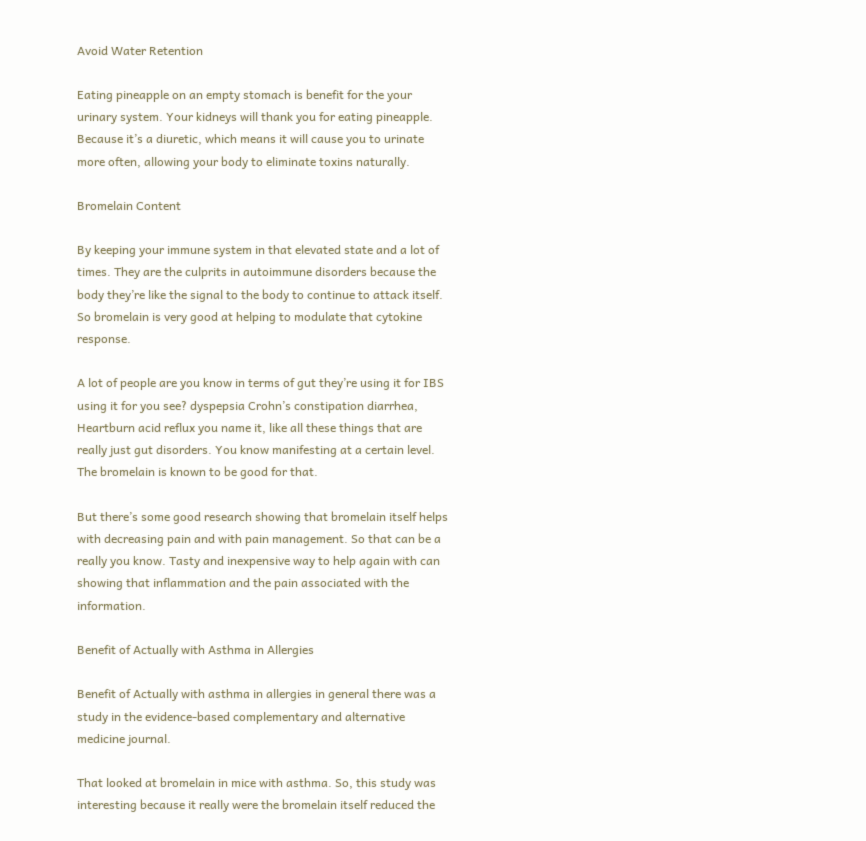Avoid Water Retention

Eating pineapple on an empty stomach is benefit for the your urinary system. Your kidneys will thank you for eating pineapple. Because it’s a diuretic, which means it will cause you to urinate more often, allowing your body to eliminate toxins naturally.

Bromelain Content

By keeping your immune system in that elevated state and a lot of times. They are the culprits in autoimmune disorders because the body they’re like the signal to the body to continue to attack itself. So bromelain is very good at helping to modulate that cytokine response.

A lot of people are you know in terms of gut they’re using it for IBS using it for you see? dyspepsia Crohn’s constipation diarrhea, Heartburn acid reflux you name it, like all these things that are really just gut disorders. You know manifesting at a certain level. The bromelain is known to be good for that.

But there’s some good research showing that bromelain itself helps with decreasing pain and with pain management. So that can be a really you know. Tasty and inexpensive way to help again with can showing that inflammation and the pain associated with the information.

Benefit of Actually with Asthma in Allergies

Benefit of Actually with asthma in allergies in general there was a study in the evidence-based complementary and alternative medicine journal.

That looked at bromelain in mice with asthma. So, this study was interesting because it really were the bromelain itself reduced the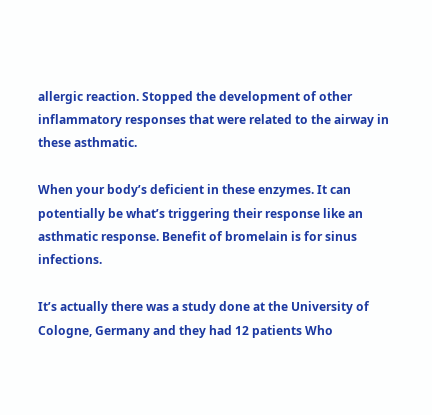allergic reaction. Stopped the development of other inflammatory responses that were related to the airway in these asthmatic.

When your body’s deficient in these enzymes. It can potentially be what’s triggering their response like an asthmatic response. Benefit of bromelain is for sinus infections.

It’s actually there was a study done at the University of Cologne, Germany and they had 12 patients Who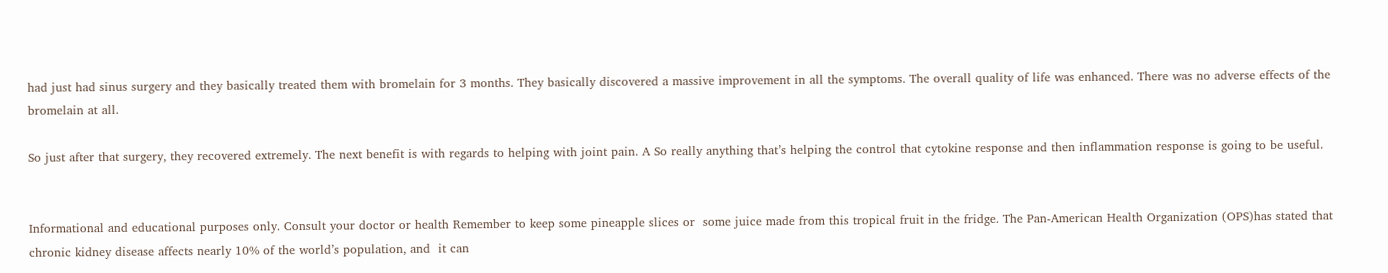had just had sinus surgery and they basically treated them with bromelain for 3 months. They basically discovered a massive improvement in all the symptoms. The overall quality of life was enhanced. There was no adverse effects of the bromelain at all.

So just after that surgery, they recovered extremely. The next benefit is with regards to helping with joint pain. A So really anything that’s helping the control that cytokine response and then inflammation response is going to be useful.


Informational and educational purposes only. Consult your doctor or health Remember to keep some pineapple slices or  some juice made from this tropical fruit in the fridge. The Pan-American Health Organization (OPS)has stated that chronic kidney disease affects nearly 10% of the world’s population, and  it can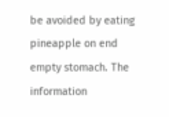be avoided by eating pineapple on end empty stomach. The information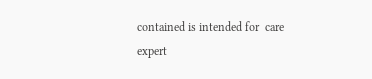contained is intended for  care expert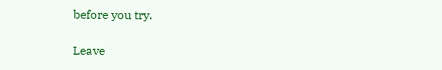before you try.

Leave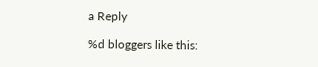a Reply

%d bloggers like this: